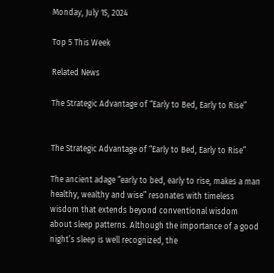Monday, July 15, 2024

Top 5 This Week

Related News

The Strategic Advantage of “Early to Bed, Early to Rise”


The Strategic Advantage of “Early to Bed, Early to Rise”

The ancient adage “early to bed, early to rise, makes a man healthy, wealthy and wise” resonates with timeless wisdom that extends beyond conventional wisdom about sleep patterns. Although the importance of a good night’s sleep is well recognized, the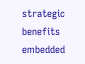strategic benefits embedded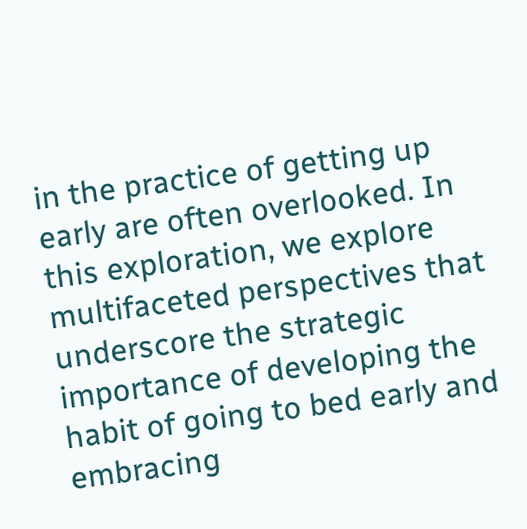in the practice of getting up early are often overlooked. In this exploration, we explore multifaceted perspectives that underscore the strategic importance of developing the habit of going to bed early and embracing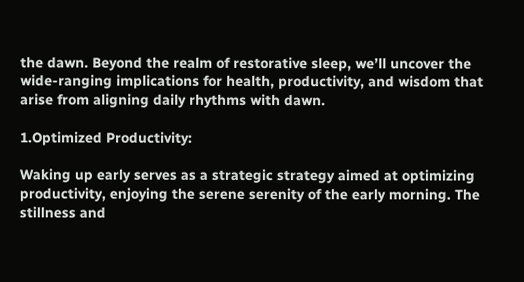the dawn. Beyond the realm of restorative sleep, we’ll uncover the wide-ranging implications for health, productivity, and wisdom that arise from aligning daily rhythms with dawn.

1.Optimized Productivity:

Waking up early serves as a strategic strategy aimed at optimizing productivity, enjoying the serene serenity of the early morning. The stillness and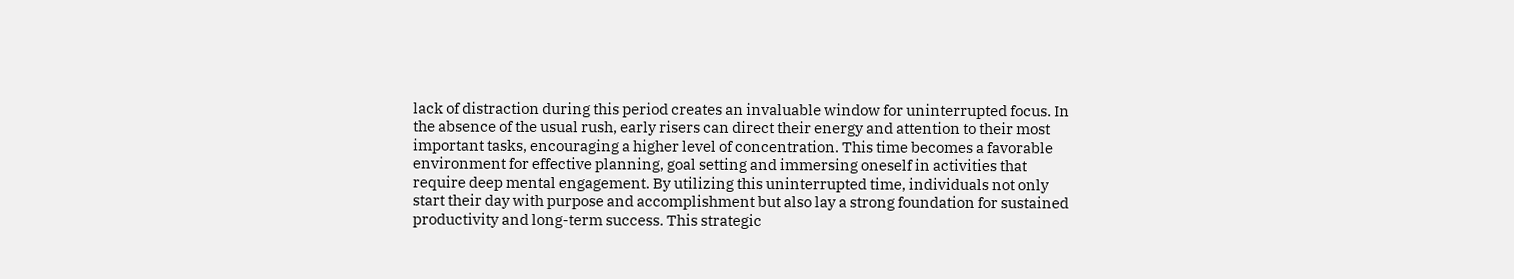lack of distraction during this period creates an invaluable window for uninterrupted focus. In the absence of the usual rush, early risers can direct their energy and attention to their most important tasks, encouraging a higher level of concentration. This time becomes a favorable environment for effective planning, goal setting and immersing oneself in activities that require deep mental engagement. By utilizing this uninterrupted time, individuals not only start their day with purpose and accomplishment but also lay a strong foundation for sustained productivity and long-term success. This strategic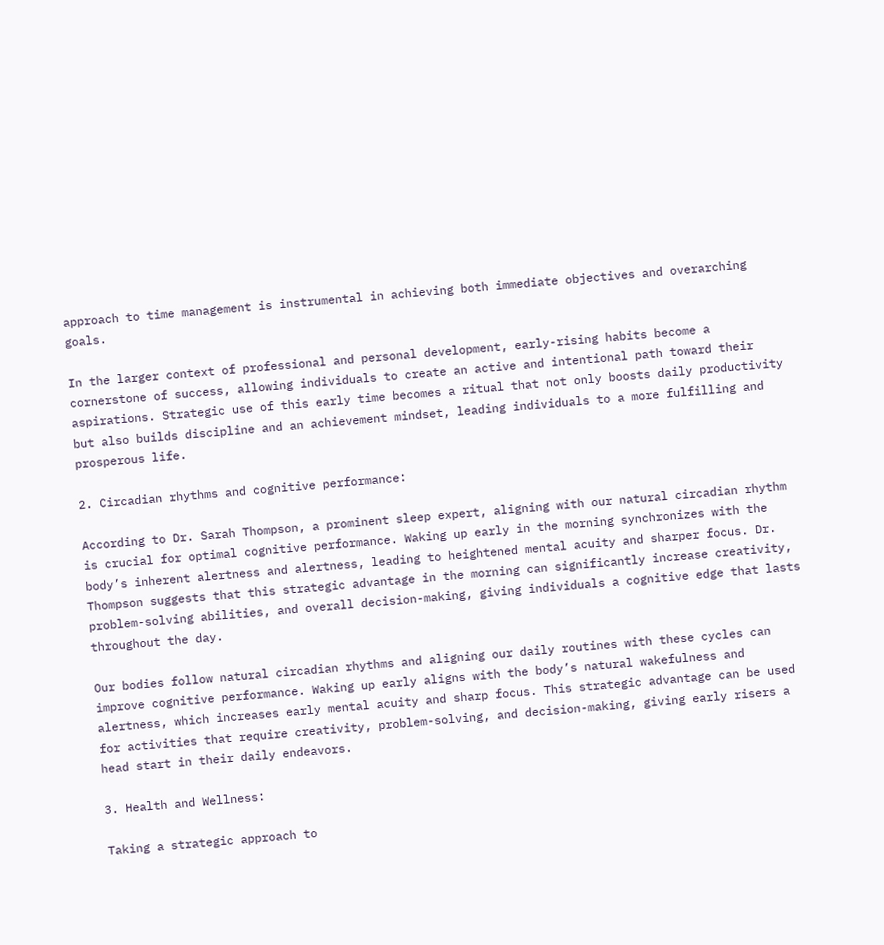approach to time management is instrumental in achieving both immediate objectives and overarching goals.

In the larger context of professional and personal development, early-rising habits become a cornerstone of success, allowing individuals to create an active and intentional path toward their aspirations. Strategic use of this early time becomes a ritual that not only boosts daily productivity but also builds discipline and an achievement mindset, leading individuals to a more fulfilling and prosperous life.

2. Circadian rhythms and cognitive performance:

According to Dr. Sarah Thompson, a prominent sleep expert, aligning with our natural circadian rhythm is crucial for optimal cognitive performance. Waking up early in the morning synchronizes with the body’s inherent alertness and alertness, leading to heightened mental acuity and sharper focus. Dr. Thompson suggests that this strategic advantage in the morning can significantly increase creativity, problem-solving abilities, and overall decision-making, giving individuals a cognitive edge that lasts throughout the day.

Our bodies follow natural circadian rhythms and aligning our daily routines with these cycles can improve cognitive performance. Waking up early aligns with the body’s natural wakefulness and alertness, which increases early mental acuity and sharp focus. This strategic advantage can be used for activities that require creativity, problem-solving, and decision-making, giving early risers a head start in their daily endeavors.

3. Health and Wellness:

Taking a strategic approach to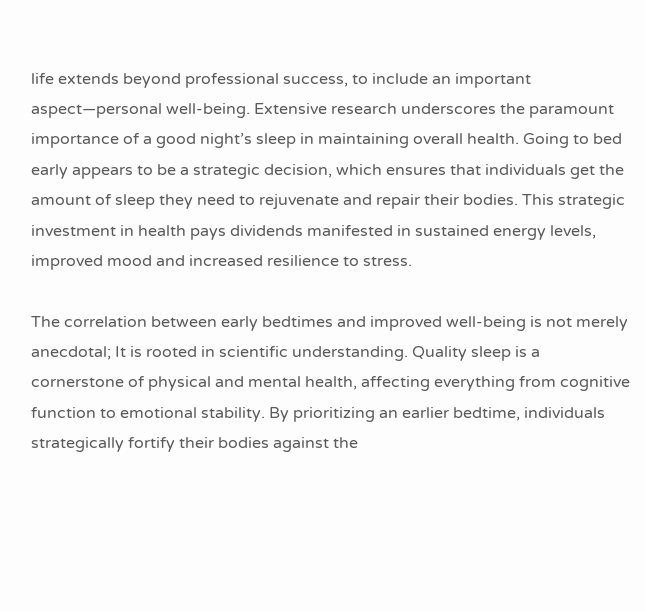life extends beyond professional success, to include an important aspect—personal well-being. Extensive research underscores the paramount importance of a good night’s sleep in maintaining overall health. Going to bed early appears to be a strategic decision, which ensures that individuals get the amount of sleep they need to rejuvenate and repair their bodies. This strategic investment in health pays dividends manifested in sustained energy levels, improved mood and increased resilience to stress.

The correlation between early bedtimes and improved well-being is not merely anecdotal; It is rooted in scientific understanding. Quality sleep is a cornerstone of physical and mental health, affecting everything from cognitive function to emotional stability. By prioritizing an earlier bedtime, individuals strategically fortify their bodies against the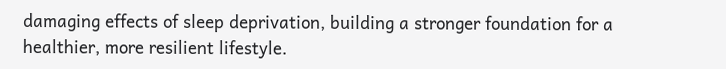damaging effects of sleep deprivation, building a stronger foundation for a healthier, more resilient lifestyle.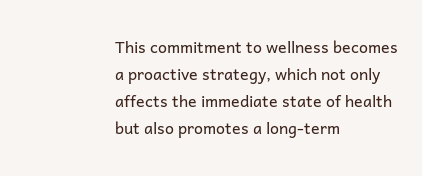This commitment to wellness becomes a proactive strategy, which not only affects the immediate state of health but also promotes a long-term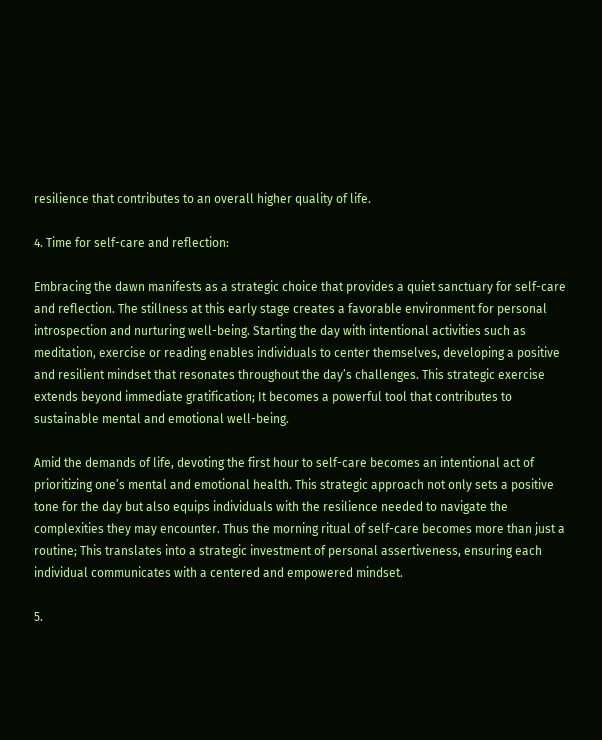resilience that contributes to an overall higher quality of life.

4. Time for self-care and reflection:

Embracing the dawn manifests as a strategic choice that provides a quiet sanctuary for self-care and reflection. The stillness at this early stage creates a favorable environment for personal introspection and nurturing well-being. Starting the day with intentional activities such as meditation, exercise or reading enables individuals to center themselves, developing a positive and resilient mindset that resonates throughout the day’s challenges. This strategic exercise extends beyond immediate gratification; It becomes a powerful tool that contributes to sustainable mental and emotional well-being.

Amid the demands of life, devoting the first hour to self-care becomes an intentional act of prioritizing one’s mental and emotional health. This strategic approach not only sets a positive tone for the day but also equips individuals with the resilience needed to navigate the complexities they may encounter. Thus the morning ritual of self-care becomes more than just a routine; This translates into a strategic investment of personal assertiveness, ensuring each individual communicates with a centered and empowered mindset.

5.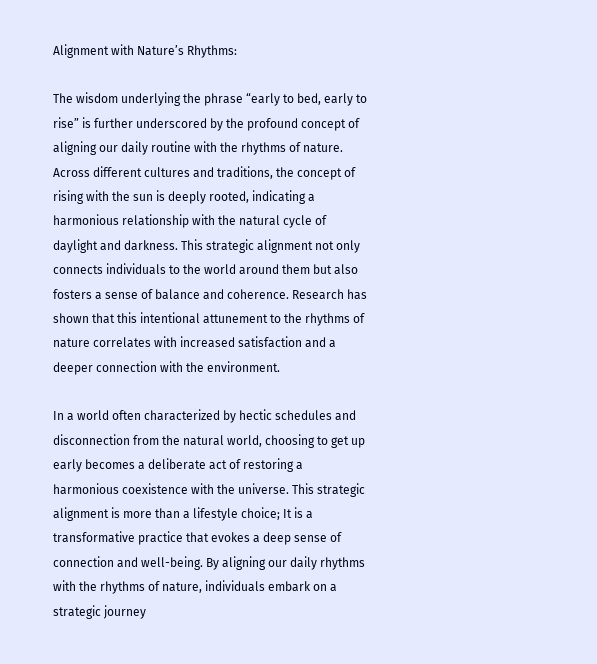Alignment with Nature’s Rhythms:

The wisdom underlying the phrase “early to bed, early to rise” is further underscored by the profound concept of aligning our daily routine with the rhythms of nature. Across different cultures and traditions, the concept of rising with the sun is deeply rooted, indicating a harmonious relationship with the natural cycle of daylight and darkness. This strategic alignment not only connects individuals to the world around them but also fosters a sense of balance and coherence. Research has shown that this intentional attunement to the rhythms of nature correlates with increased satisfaction and a deeper connection with the environment.

In a world often characterized by hectic schedules and disconnection from the natural world, choosing to get up early becomes a deliberate act of restoring a harmonious coexistence with the universe. This strategic alignment is more than a lifestyle choice; It is a transformative practice that evokes a deep sense of connection and well-being. By aligning our daily rhythms with the rhythms of nature, individuals embark on a strategic journey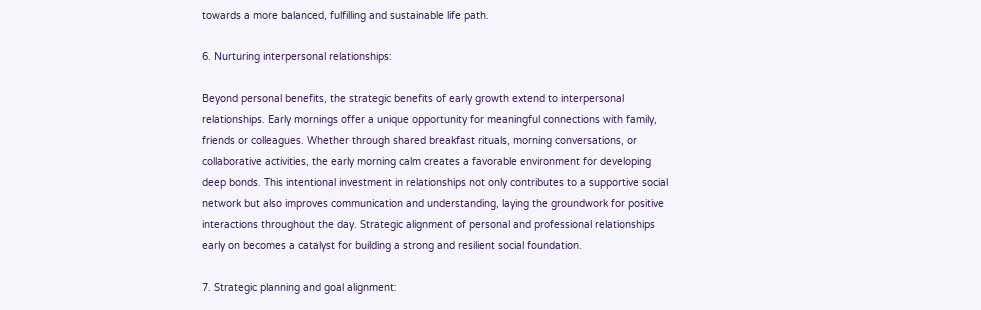towards a more balanced, fulfilling and sustainable life path.

6. Nurturing interpersonal relationships:

Beyond personal benefits, the strategic benefits of early growth extend to interpersonal relationships. Early mornings offer a unique opportunity for meaningful connections with family, friends or colleagues. Whether through shared breakfast rituals, morning conversations, or collaborative activities, the early morning calm creates a favorable environment for developing deep bonds. This intentional investment in relationships not only contributes to a supportive social network but also improves communication and understanding, laying the groundwork for positive interactions throughout the day. Strategic alignment of personal and professional relationships early on becomes a catalyst for building a strong and resilient social foundation.

7. Strategic planning and goal alignment: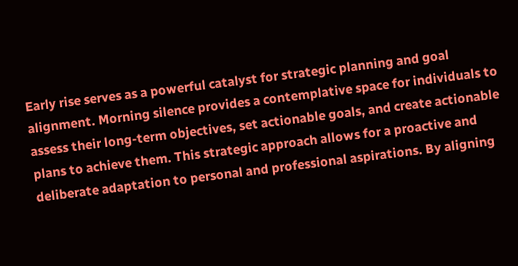Early rise serves as a powerful catalyst for strategic planning and goal alignment. Morning silence provides a contemplative space for individuals to assess their long-term objectives, set actionable goals, and create actionable plans to achieve them. This strategic approach allows for a proactive and deliberate adaptation to personal and professional aspirations. By aligning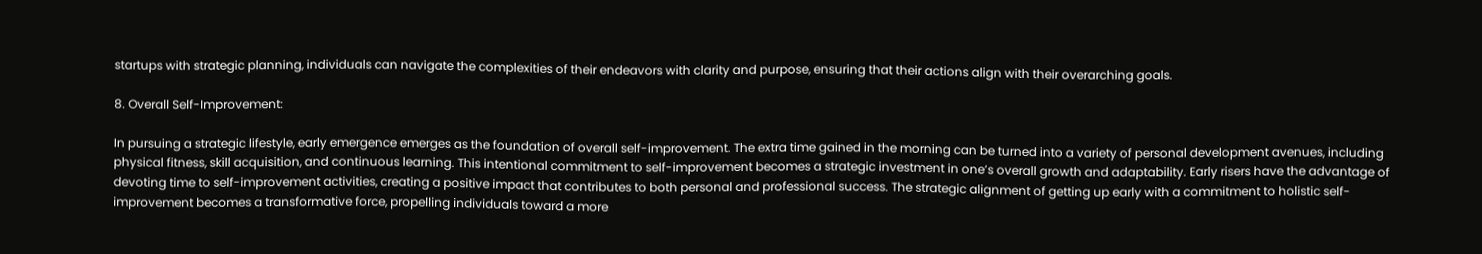startups with strategic planning, individuals can navigate the complexities of their endeavors with clarity and purpose, ensuring that their actions align with their overarching goals.

8. Overall Self-Improvement:

In pursuing a strategic lifestyle, early emergence emerges as the foundation of overall self-improvement. The extra time gained in the morning can be turned into a variety of personal development avenues, including physical fitness, skill acquisition, and continuous learning. This intentional commitment to self-improvement becomes a strategic investment in one’s overall growth and adaptability. Early risers have the advantage of devoting time to self-improvement activities, creating a positive impact that contributes to both personal and professional success. The strategic alignment of getting up early with a commitment to holistic self-improvement becomes a transformative force, propelling individuals toward a more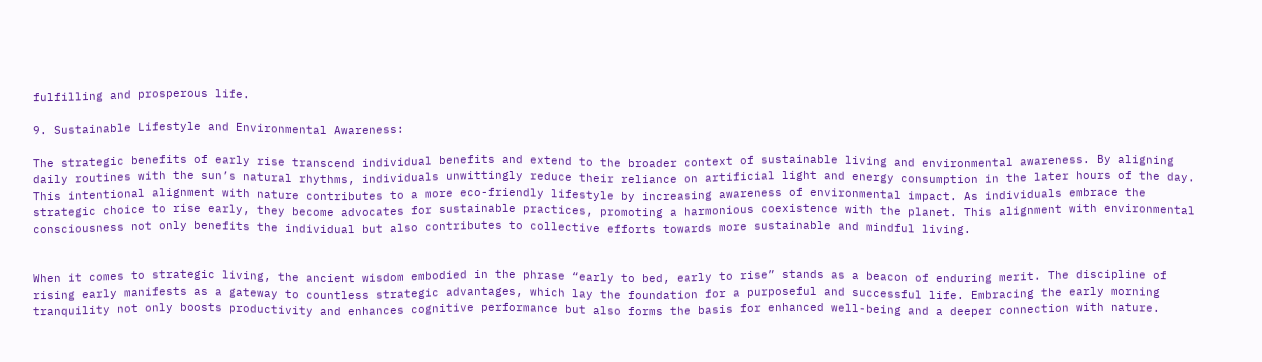fulfilling and prosperous life.

9. Sustainable Lifestyle and Environmental Awareness:

The strategic benefits of early rise transcend individual benefits and extend to the broader context of sustainable living and environmental awareness. By aligning daily routines with the sun’s natural rhythms, individuals unwittingly reduce their reliance on artificial light and energy consumption in the later hours of the day. This intentional alignment with nature contributes to a more eco-friendly lifestyle by increasing awareness of environmental impact. As individuals embrace the strategic choice to rise early, they become advocates for sustainable practices, promoting a harmonious coexistence with the planet. This alignment with environmental consciousness not only benefits the individual but also contributes to collective efforts towards more sustainable and mindful living.


When it comes to strategic living, the ancient wisdom embodied in the phrase “early to bed, early to rise” stands as a beacon of enduring merit. The discipline of rising early manifests as a gateway to countless strategic advantages, which lay the foundation for a purposeful and successful life. Embracing the early morning tranquility not only boosts productivity and enhances cognitive performance but also forms the basis for enhanced well-being and a deeper connection with nature.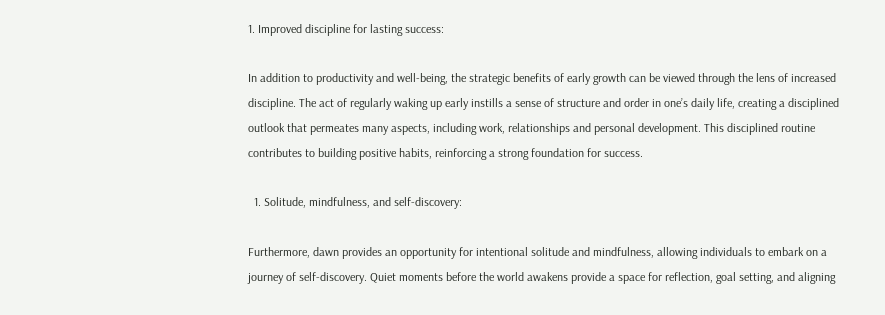1. Improved discipline for lasting success:

In addition to productivity and well-being, the strategic benefits of early growth can be viewed through the lens of increased discipline. The act of regularly waking up early instills a sense of structure and order in one’s daily life, creating a disciplined outlook that permeates many aspects, including work, relationships and personal development. This disciplined routine contributes to building positive habits, reinforcing a strong foundation for success.

  1. Solitude, mindfulness, and self-discovery:

Furthermore, dawn provides an opportunity for intentional solitude and mindfulness, allowing individuals to embark on a journey of self-discovery. Quiet moments before the world awakens provide a space for reflection, goal setting, and aligning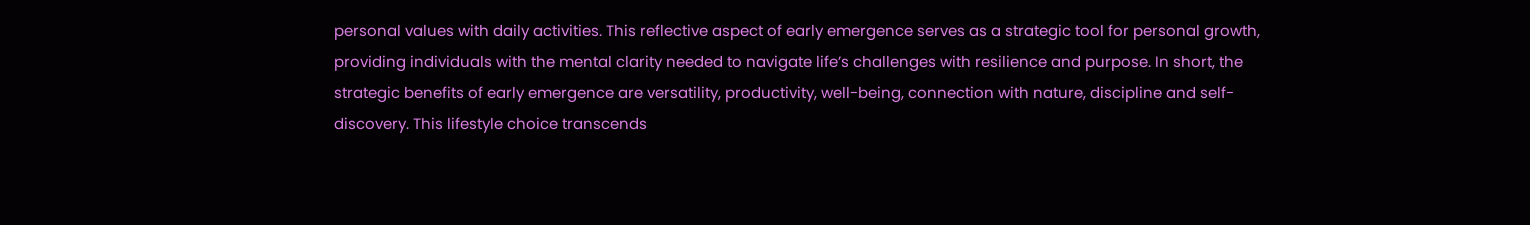personal values with daily activities. This reflective aspect of early emergence serves as a strategic tool for personal growth, providing individuals with the mental clarity needed to navigate life’s challenges with resilience and purpose. In short, the strategic benefits of early emergence are versatility, productivity, well-being, connection with nature, discipline and self-discovery. This lifestyle choice transcends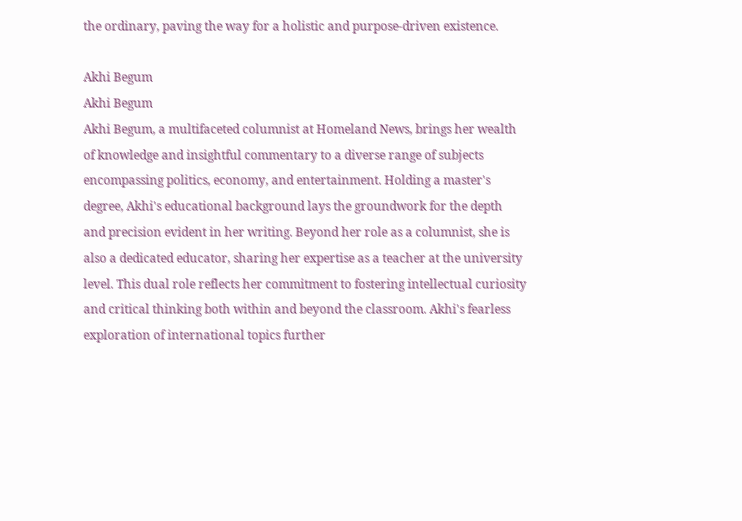the ordinary, paving the way for a holistic and purpose-driven existence.

Akhi Begum
Akhi Begum
Akhi Begum, a multifaceted columnist at Homeland News, brings her wealth of knowledge and insightful commentary to a diverse range of subjects encompassing politics, economy, and entertainment. Holding a master's degree, Akhi's educational background lays the groundwork for the depth and precision evident in her writing. Beyond her role as a columnist, she is also a dedicated educator, sharing her expertise as a teacher at the university level. This dual role reflects her commitment to fostering intellectual curiosity and critical thinking both within and beyond the classroom. Akhi's fearless exploration of international topics further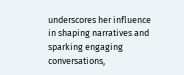underscores her influence in shaping narratives and sparking engaging conversations,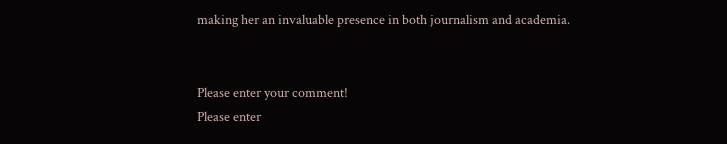making her an invaluable presence in both journalism and academia.


Please enter your comment!
Please enter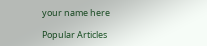your name here

Popular Articles